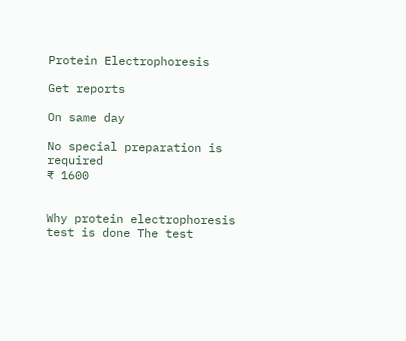Protein Electrophoresis

Get reports

On same day

No special preparation is required
₹ 1600


Why protein electrophoresis test is done The test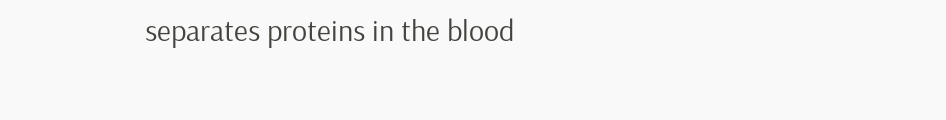separates proteins in the blood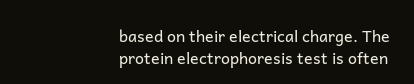based on their electrical charge. The protein electrophoresis test is often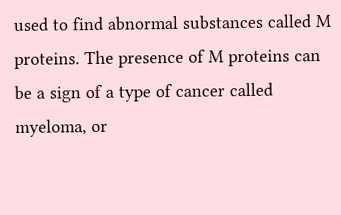used to find abnormal substances called M proteins. The presence of M proteins can be a sign of a type of cancer called myeloma, or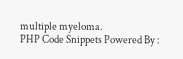multiple myeloma.
PHP Code Snippets Powered By :